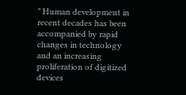” Human development in recent decades has been accompanied by rapid changes in technology and an increasing proliferation of digitized devices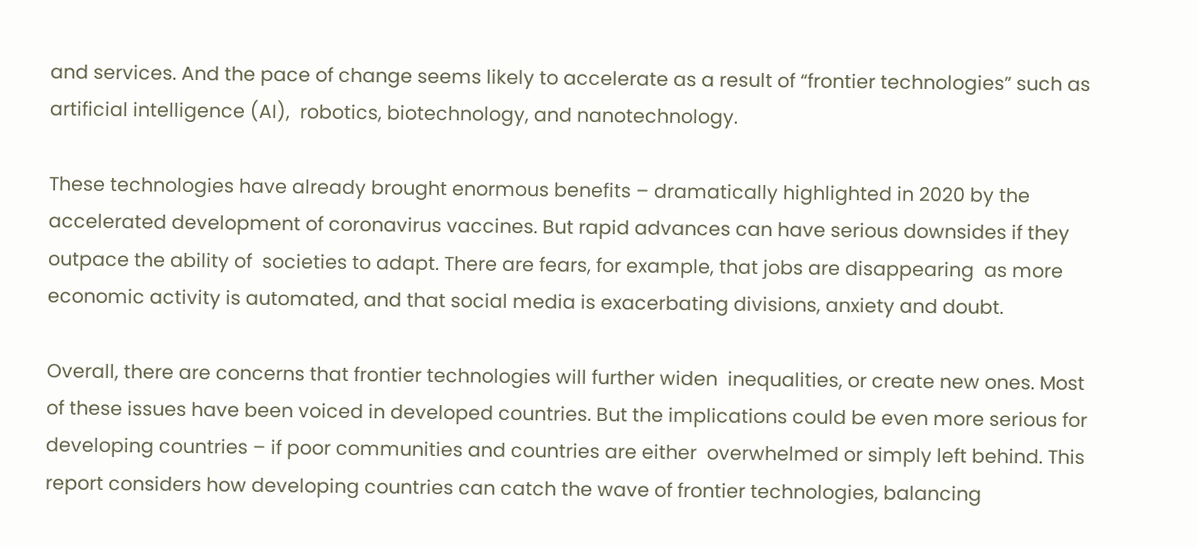and services. And the pace of change seems likely to accelerate as a result of “frontier technologies” such as artificial intelligence (AI),  robotics, biotechnology, and nanotechnology.

These technologies have already brought enormous benefits – dramatically highlighted in 2020 by the accelerated development of coronavirus vaccines. But rapid advances can have serious downsides if they outpace the ability of  societies to adapt. There are fears, for example, that jobs are disappearing  as more economic activity is automated, and that social media is exacerbating divisions, anxiety and doubt.

Overall, there are concerns that frontier technologies will further widen  inequalities, or create new ones. Most of these issues have been voiced in developed countries. But the implications could be even more serious for developing countries – if poor communities and countries are either  overwhelmed or simply left behind. This report considers how developing countries can catch the wave of frontier technologies, balancing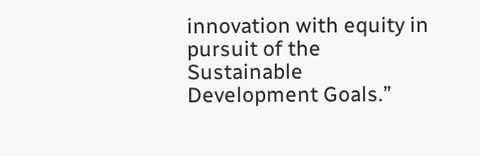innovation with equity in pursuit of the Sustainable Development Goals.”